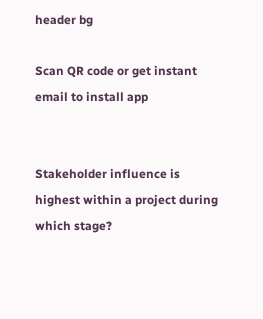header bg

Scan QR code or get instant email to install app


Stakeholder influence is highest within a project during which stage?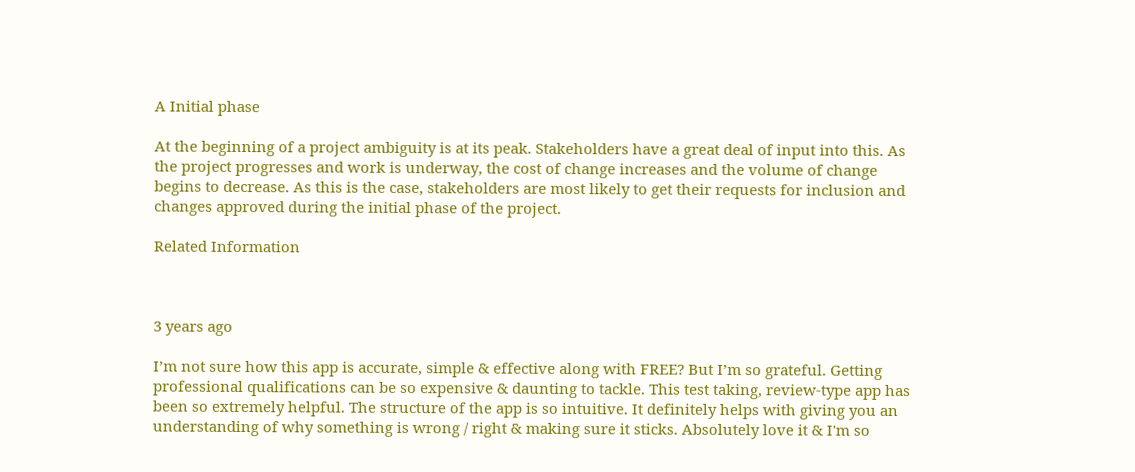A Initial phase

At the beginning of a project ambiguity is at its peak. Stakeholders have a great deal of input into this. As the project progresses and work is underway, the cost of change increases and the volume of change begins to decrease. As this is the case, stakeholders are most likely to get their requests for inclusion and changes approved during the initial phase of the project.

Related Information



3 years ago

I’m not sure how this app is accurate, simple & effective along with FREE? But I’m so grateful. Getting professional qualifications can be so expensive & daunting to tackle. This test taking, review-type app has been so extremely helpful. The structure of the app is so intuitive. It definitely helps with giving you an understanding of why something is wrong / right & making sure it sticks. Absolutely love it & I'm so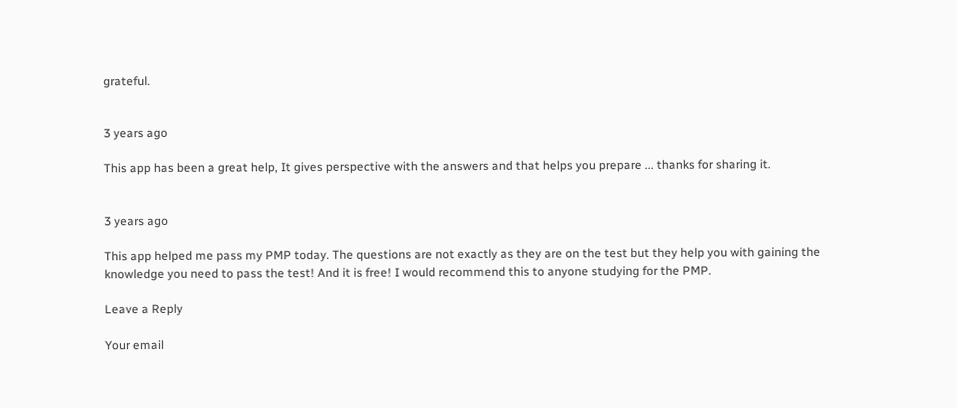grateful.


3 years ago

This app has been a great help, It gives perspective with the answers and that helps you prepare ... thanks for sharing it.


3 years ago

This app helped me pass my PMP today. The questions are not exactly as they are on the test but they help you with gaining the knowledge you need to pass the test! And it is free! I would recommend this to anyone studying for the PMP.

Leave a Reply

Your email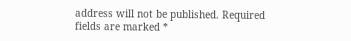address will not be published. Required fields are marked *